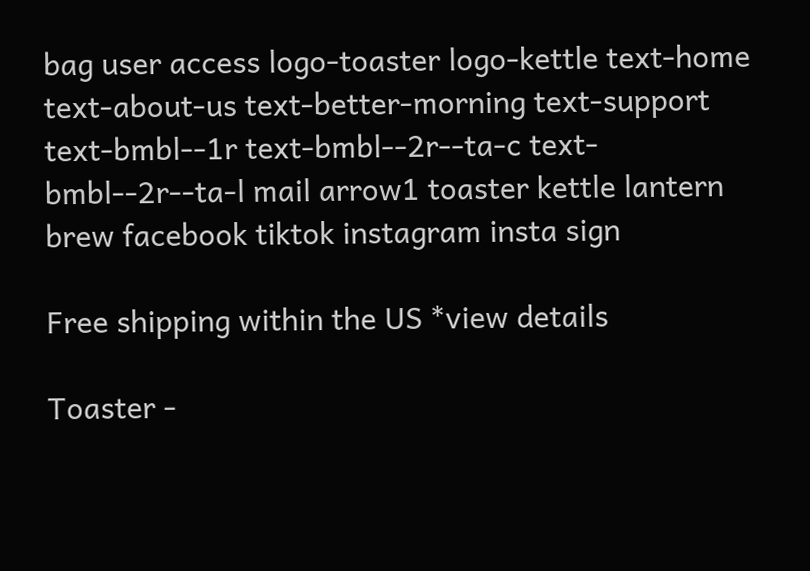bag user access logo-toaster logo-kettle text-home text-about-us text-better-morning text-support text-bmbl--1r text-bmbl--2r--ta-c text-bmbl--2r--ta-l mail arrow1 toaster kettle lantern brew facebook tiktok instagram insta sign

Free shipping within the US *view details

Toaster -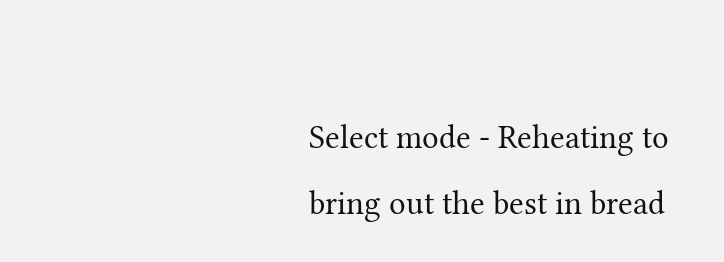Select mode - Reheating to bring out the best in bread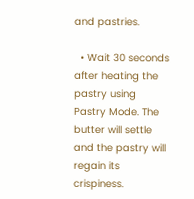and pastries.

  • Wait 30 seconds after heating the pastry using Pastry Mode. The butter will settle and the pastry will regain its crispiness.